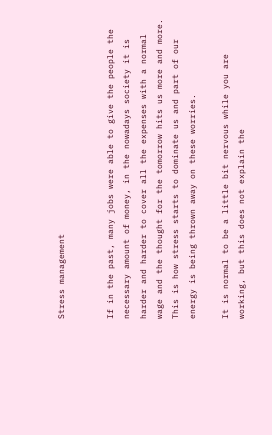Stress management


If in the past, many jobs were able to give the people the necessary amount of money, in the nowadays society it is harder and harder to cover all the expenses with a normal wage and the thought for the tomorrow hits us more and more. This is how stress starts to dominate us and part of our energy is being thrown away on these worries.

It is normal to be a little bit nervous while you are working, but this does not explain the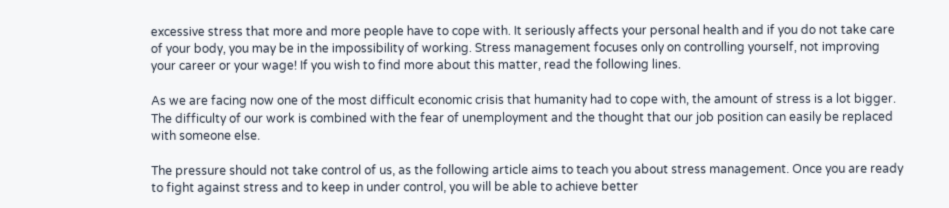excessive stress that more and more people have to cope with. It seriously affects your personal health and if you do not take care of your body, you may be in the impossibility of working. Stress management focuses only on controlling yourself, not improving your career or your wage! If you wish to find more about this matter, read the following lines.

As we are facing now one of the most difficult economic crisis that humanity had to cope with, the amount of stress is a lot bigger. The difficulty of our work is combined with the fear of unemployment and the thought that our job position can easily be replaced with someone else.

The pressure should not take control of us, as the following article aims to teach you about stress management. Once you are ready to fight against stress and to keep in under control, you will be able to achieve better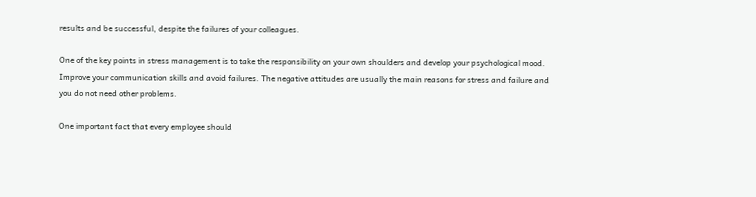results and be successful, despite the failures of your colleagues.

One of the key points in stress management is to take the responsibility on your own shoulders and develop your psychological mood. Improve your communication skills and avoid failures. The negative attitudes are usually the main reasons for stress and failure and you do not need other problems.

One important fact that every employee should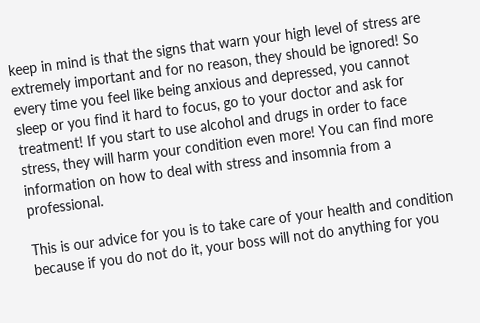keep in mind is that the signs that warn your high level of stress are extremely important and for no reason, they should be ignored! So every time you feel like being anxious and depressed, you cannot sleep or you find it hard to focus, go to your doctor and ask for treatment! If you start to use alcohol and drugs in order to face stress, they will harm your condition even more! You can find more information on how to deal with stress and insomnia from a professional.

This is our advice for you is to take care of your health and condition because if you do not do it, your boss will not do anything for you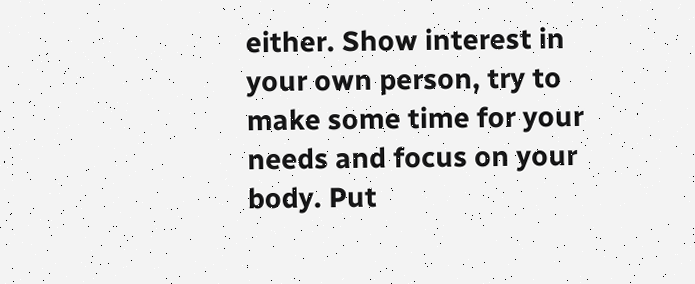either. Show interest in your own person, try to make some time for your needs and focus on your body. Put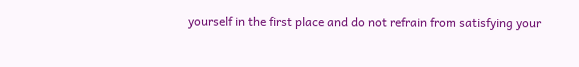yourself in the first place and do not refrain from satisfying your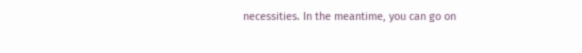necessities. In the meantime, you can go on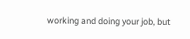working and doing your job, but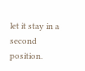let it stay in a second position.